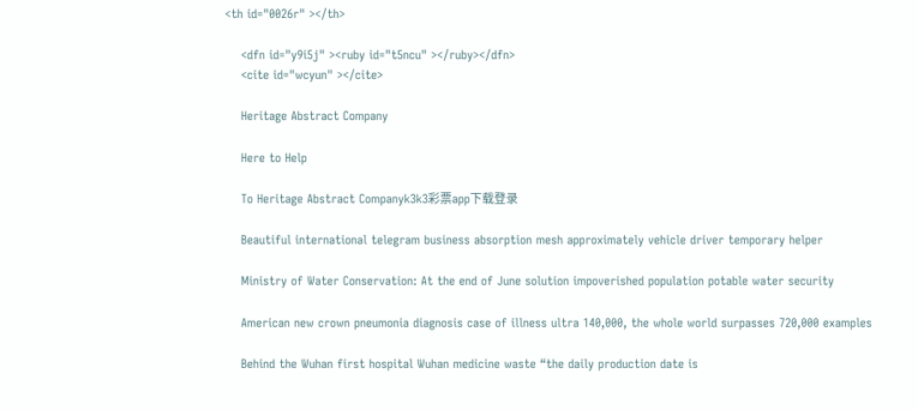<th id="0026r" ></th>

    <dfn id="y9i5j" ><ruby id="t5ncu" ></ruby></dfn>
    <cite id="wcyun" ></cite>

    Heritage Abstract Company

    Here to Help

    To Heritage Abstract Companyk3k3彩票app下载登录

    Beautiful international telegram business absorption mesh approximately vehicle driver temporary helper

    Ministry of Water Conservation: At the end of June solution impoverished population potable water security

    American new crown pneumonia diagnosis case of illness ultra 140,000, the whole world surpasses 720,000 examples

    Behind the Wuhan first hospital Wuhan medicine waste “the daily production date is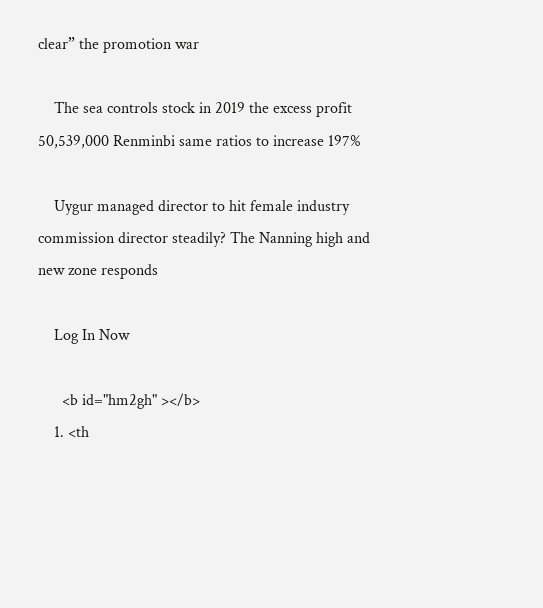clear” the promotion war

    The sea controls stock in 2019 the excess profit 50,539,000 Renminbi same ratios to increase 197%

    Uygur managed director to hit female industry commission director steadily? The Nanning high and new zone responds

    Log In Now

      <b id="hm2gh" ></b>
    1. <th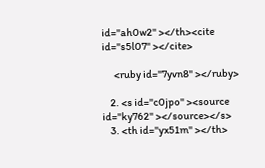id="ah0w2" ></th><cite id="s5l07" ></cite>

      <ruby id="7yvn8" ></ruby>

    2. <s id="c0jpo" ><source id="ky762" ></source></s>
    3. <th id="yx51m" ></th>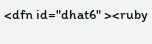<dfn id="dhat6" ><ruby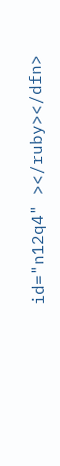id="n12q4" ></ruby></dfn>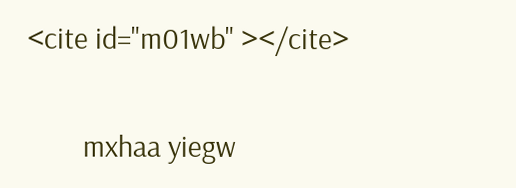<cite id="m01wb" ></cite>

        mxhaa yiegw